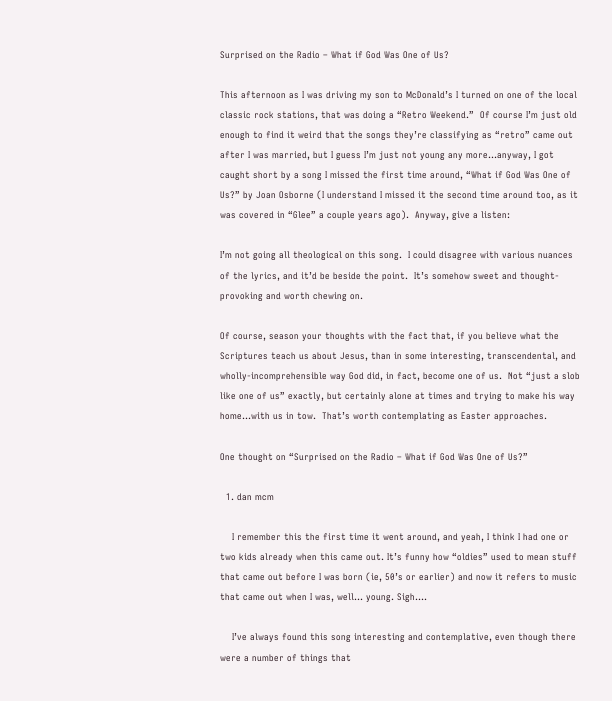Surprised on the Radio – What if God Was One of Us?

This afternoon as I was driving my son to McDonald’s I turned on one of the local classic rock stations, that was doing a “Retro Weekend.”  Of course I’m just old enough to find it weird that the songs they’re classifying as “retro” came out after I was married, but I guess I’m just not young any more…anyway, I got caught short by a song I missed the first time around, “What if God Was One of Us?” by Joan Osborne (I understand I missed it the second time around too, as it was covered in “Glee” a couple years ago).  Anyway, give a listen:

I’m not going all theological on this song.  I could disagree with various nuances of the lyrics, and it’d be beside the point.  It’s somehow sweet and thought-provoking and worth chewing on.

Of course, season your thoughts with the fact that, if you believe what the Scriptures teach us about Jesus, than in some interesting, transcendental, and wholly-incomprehensible way God did, in fact, become one of us.  Not “just a slob like one of us” exactly, but certainly alone at times and trying to make his way home…with us in tow.  That’s worth contemplating as Easter approaches.

One thought on “Surprised on the Radio – What if God Was One of Us?”

  1. dan mcm

    I remember this the first time it went around, and yeah, I think I had one or two kids already when this came out. It’s funny how “oldies” used to mean stuff that came out before I was born (ie, 50’s or earlier) and now it refers to music that came out when I was, well… young. Sigh….

    I’ve always found this song interesting and contemplative, even though there were a number of things that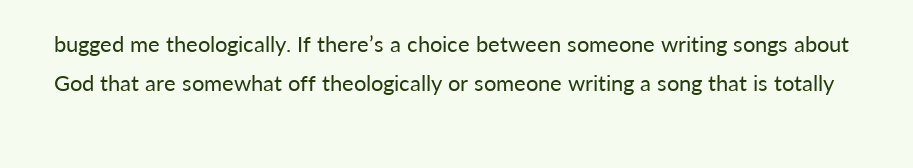bugged me theologically. If there’s a choice between someone writing songs about God that are somewhat off theologically or someone writing a song that is totally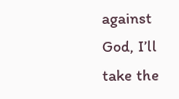against God, I’ll take the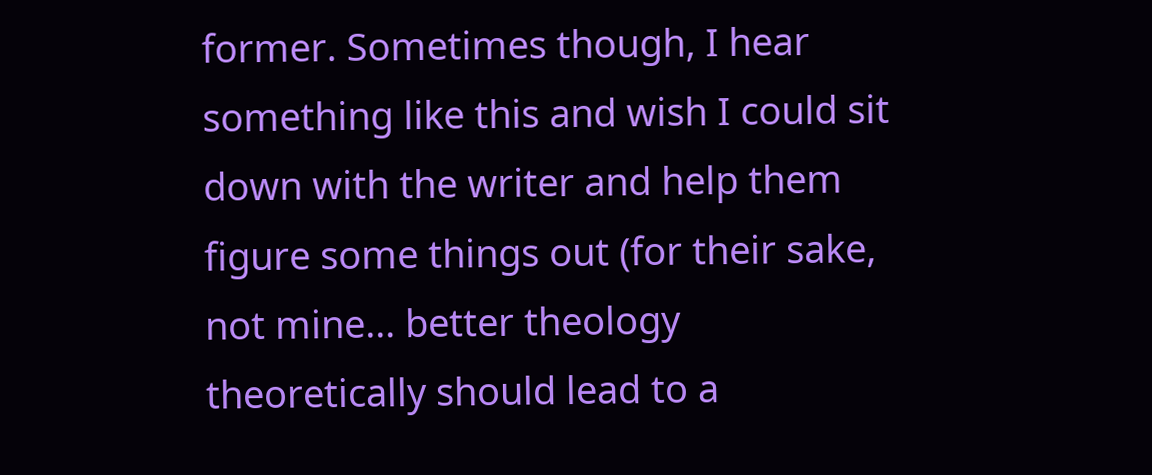former. Sometimes though, I hear something like this and wish I could sit down with the writer and help them figure some things out (for their sake, not mine… better theology theoretically should lead to a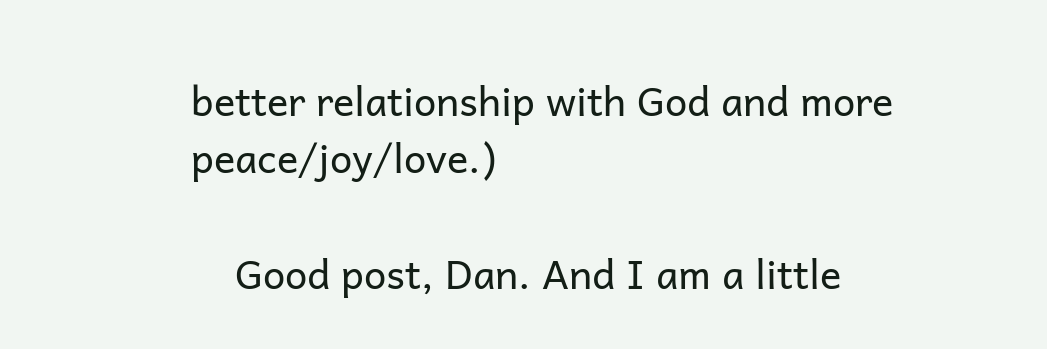better relationship with God and more peace/joy/love.)

    Good post, Dan. And I am a little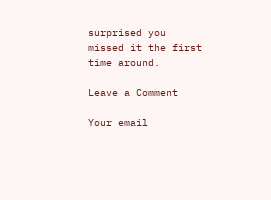surprised you missed it the first time around.

Leave a Comment

Your email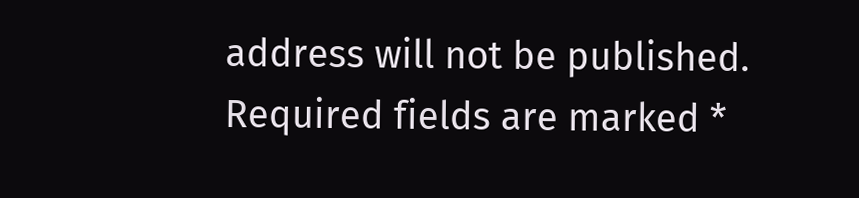address will not be published. Required fields are marked *